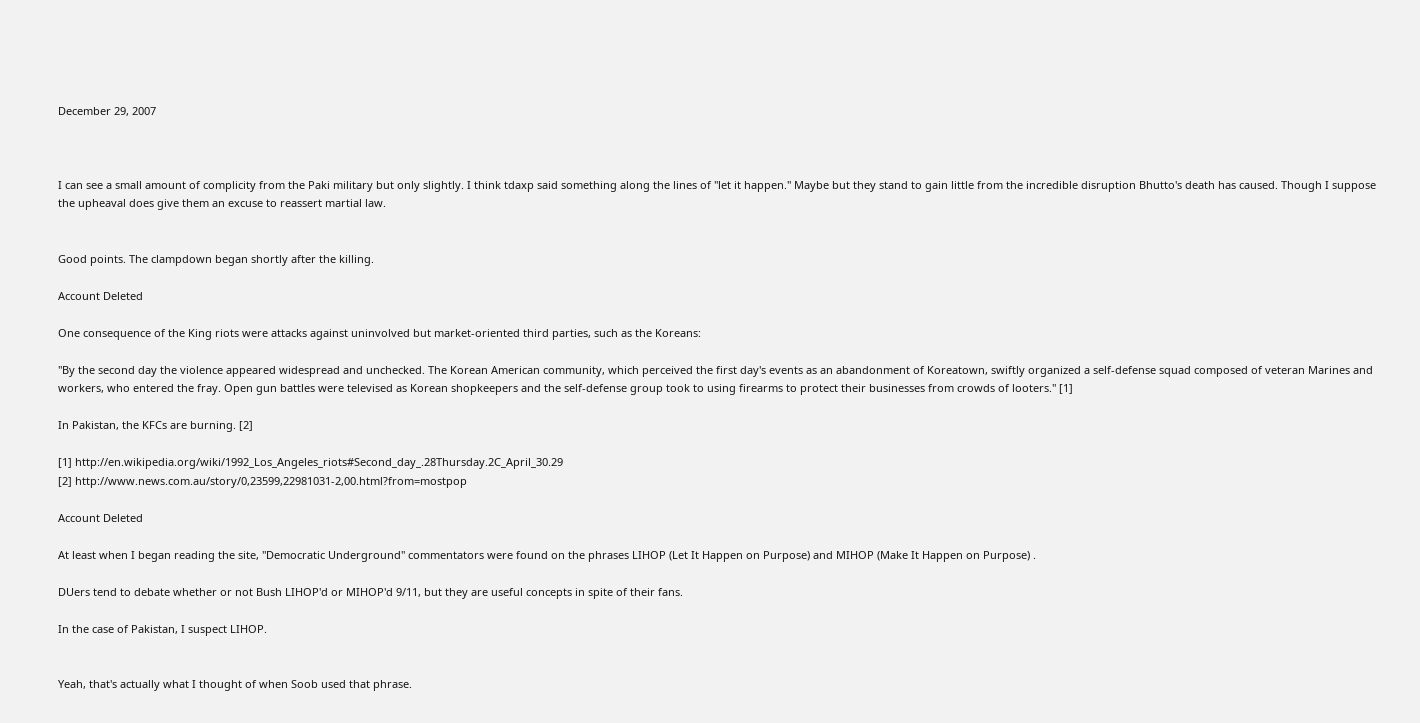December 29, 2007



I can see a small amount of complicity from the Paki military but only slightly. I think tdaxp said something along the lines of "let it happen." Maybe but they stand to gain little from the incredible disruption Bhutto's death has caused. Though I suppose the upheaval does give them an excuse to reassert martial law.


Good points. The clampdown began shortly after the killing.

Account Deleted

One consequence of the King riots were attacks against uninvolved but market-oriented third parties, such as the Koreans:

"By the second day the violence appeared widespread and unchecked. The Korean American community, which perceived the first day's events as an abandonment of Koreatown, swiftly organized a self-defense squad composed of veteran Marines and workers, who entered the fray. Open gun battles were televised as Korean shopkeepers and the self-defense group took to using firearms to protect their businesses from crowds of looters." [1]

In Pakistan, the KFCs are burning. [2]

[1] http://en.wikipedia.org/wiki/1992_Los_Angeles_riots#Second_day_.28Thursday.2C_April_30.29
[2] http://www.news.com.au/story/0,23599,22981031-2,00.html?from=mostpop

Account Deleted

At least when I began reading the site, "Democratic Underground" commentators were found on the phrases LIHOP (Let It Happen on Purpose) and MIHOP (Make It Happen on Purpose) .

DUers tend to debate whether or not Bush LIHOP'd or MIHOP'd 9/11, but they are useful concepts in spite of their fans.

In the case of Pakistan, I suspect LIHOP.


Yeah, that's actually what I thought of when Soob used that phrase.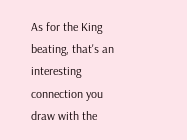As for the King beating, that's an interesting connection you draw with the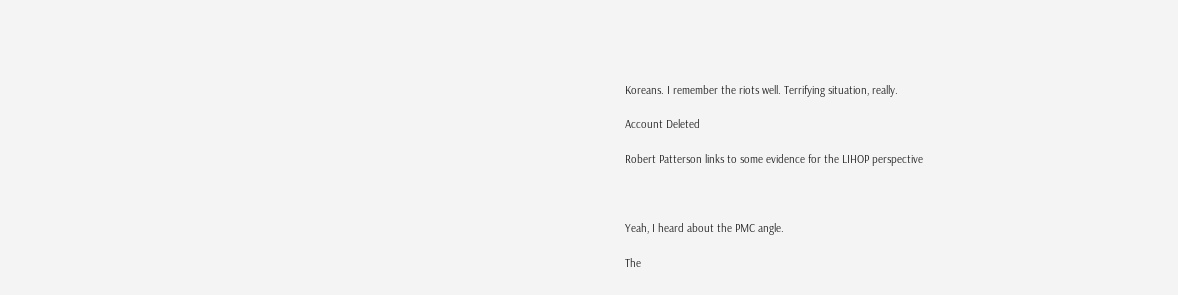Koreans. I remember the riots well. Terrifying situation, really.

Account Deleted

Robert Patterson links to some evidence for the LIHOP perspective



Yeah, I heard about the PMC angle.

The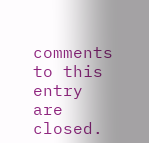comments to this entry are closed.